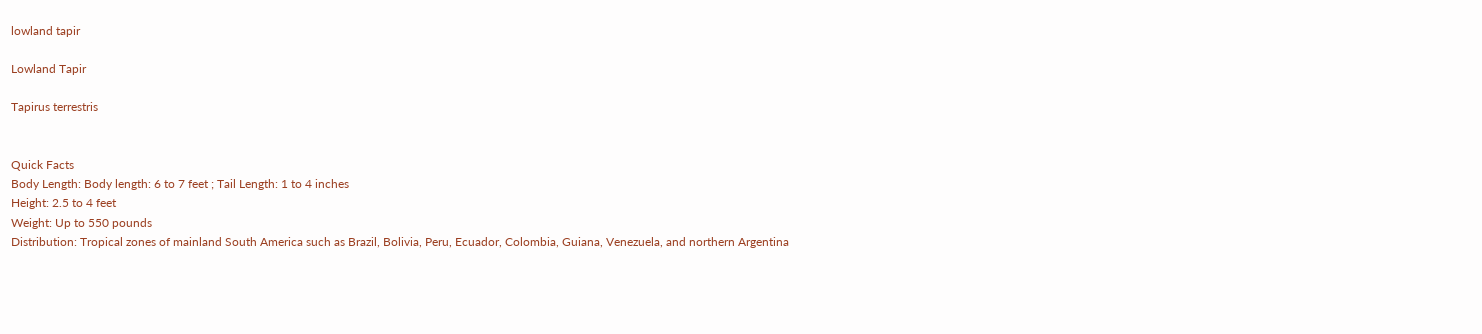lowland tapir

Lowland Tapir

Tapirus terrestris


Quick Facts
Body Length: Body length: 6 to 7 feet ; Tail Length: 1 to 4 inches
Height: 2.5 to 4 feet
Weight: Up to 550 pounds
Distribution: Tropical zones of mainland South America such as Brazil, Bolivia, Peru, Ecuador, Colombia, Guiana, Venezuela, and northern Argentina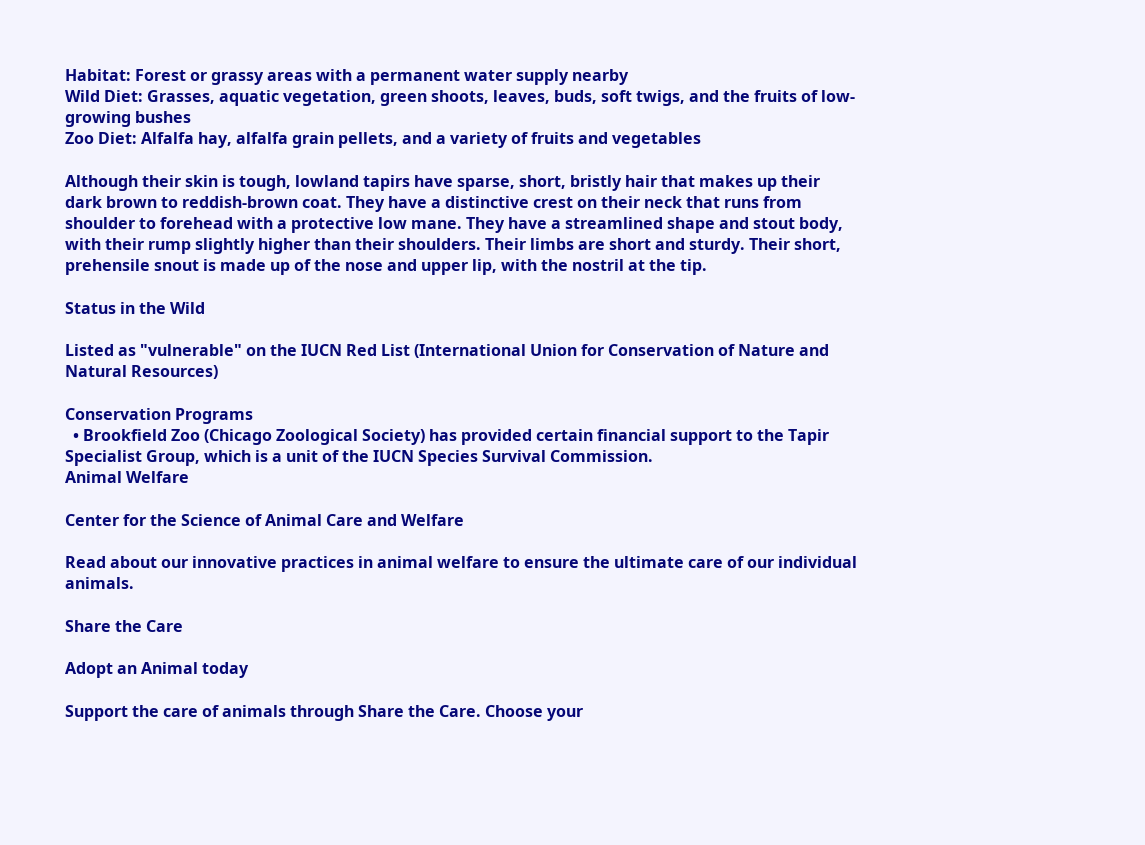Habitat: Forest or grassy areas with a permanent water supply nearby
Wild Diet: Grasses, aquatic vegetation, green shoots, leaves, buds, soft twigs, and the fruits of low-growing bushes
Zoo Diet: Alfalfa hay, alfalfa grain pellets, and a variety of fruits and vegetables

Although their skin is tough, lowland tapirs have sparse, short, bristly hair that makes up their dark brown to reddish-brown coat. They have a distinctive crest on their neck that runs from shoulder to forehead with a protective low mane. They have a streamlined shape and stout body, with their rump slightly higher than their shoulders. Their limbs are short and sturdy. Their short, prehensile snout is made up of the nose and upper lip, with the nostril at the tip.

Status in the Wild

Listed as "vulnerable" on the IUCN Red List (International Union for Conservation of Nature and Natural Resources)

Conservation Programs
  • Brookfield Zoo (Chicago Zoological Society) has provided certain financial support to the Tapir Specialist Group, which is a unit of the IUCN Species Survival Commission.
Animal Welfare

Center for the Science of Animal Care and Welfare

Read about our innovative practices in animal welfare to ensure the ultimate care of our individual animals.

Share the Care

Adopt an Animal today

Support the care of animals through Share the Care. Choose your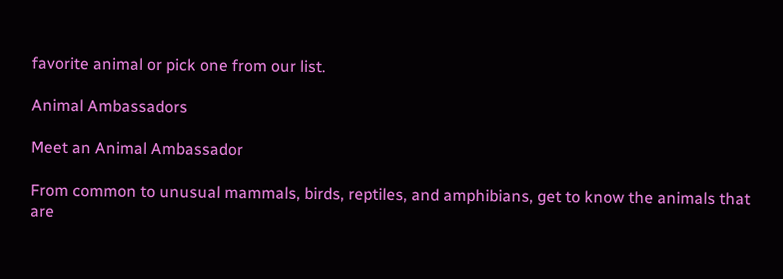favorite animal or pick one from our list.

Animal Ambassadors

Meet an Animal Ambassador

From common to unusual mammals, birds, reptiles, and amphibians, get to know the animals that are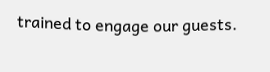trained to engage our guests.